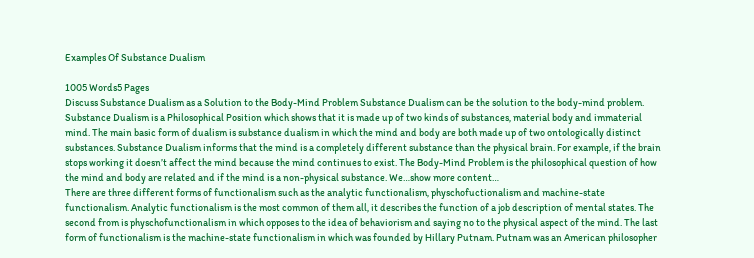Examples Of Substance Dualism

1005 Words5 Pages
Discuss Substance Dualism as a Solution to the Body-Mind Problem Substance Dualism can be the solution to the body-mind problem. Substance Dualism is a Philosophical Position which shows that it is made up of two kinds of substances, material body and immaterial mind. The main basic form of dualism is substance dualism in which the mind and body are both made up of two ontologically distinct substances. Substance Dualism informs that the mind is a completely different substance than the physical brain. For example, if the brain stops working it doesn’t affect the mind because the mind continues to exist. The Body-Mind Problem is the philosophical question of how the mind and body are related and if the mind is a non-physical substance. We…show more content…
There are three different forms of functionalism such as the analytic functionalism, physchofuctionalism and machine-state functionalism. Analytic functionalism is the most common of them all, it describes the function of a job description of mental states. The second from is physchofunctionalism in which opposes to the idea of behaviorism and saying no to the physical aspect of the mind. The last form of functionalism is the machine-state functionalism in which was founded by Hillary Putnam. Putnam was an American philosopher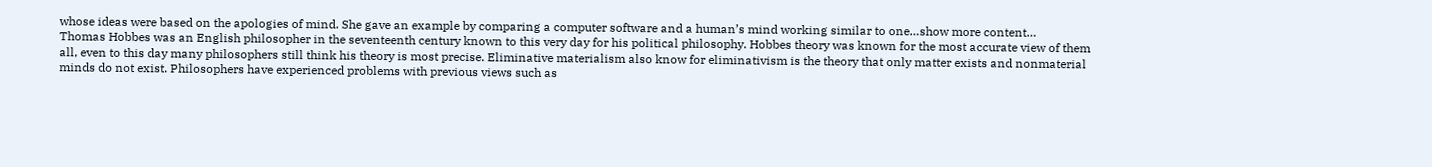whose ideas were based on the apologies of mind. She gave an example by comparing a computer software and a human’s mind working similar to one…show more content…
Thomas Hobbes was an English philosopher in the seventeenth century known to this very day for his political philosophy. Hobbes theory was known for the most accurate view of them all, even to this day many philosophers still think his theory is most precise. Eliminative materialism also know for eliminativism is the theory that only matter exists and nonmaterial minds do not exist. Philosophers have experienced problems with previous views such as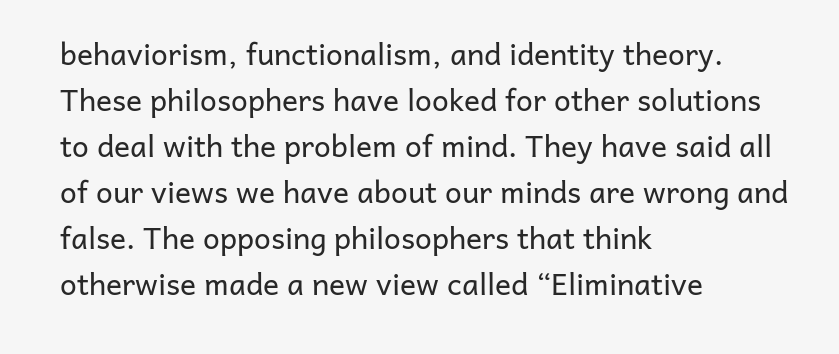behaviorism, functionalism, and identity theory. These philosophers have looked for other solutions to deal with the problem of mind. They have said all of our views we have about our minds are wrong and false. The opposing philosophers that think otherwise made a new view called “Eliminative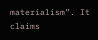materialism”. It claims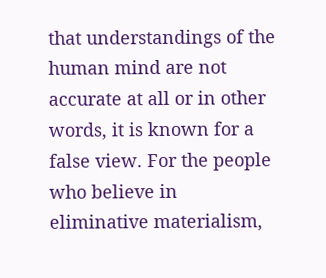that understandings of the human mind are not accurate at all or in other words, it is known for a false view. For the people who believe in eliminative materialism,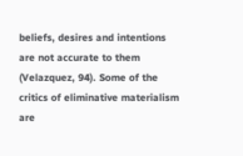beliefs, desires and intentions are not accurate to them (Velazquez, 94). Some of the critics of eliminative materialism are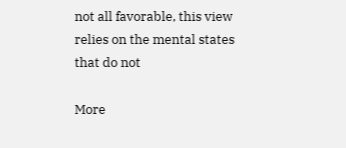not all favorable, this view relies on the mental states that do not

More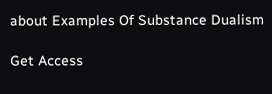about Examples Of Substance Dualism

Get Access